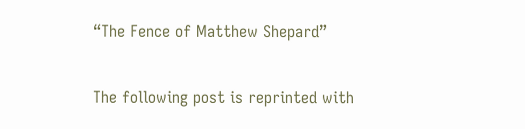“The Fence of Matthew Shepard”

The following post is reprinted with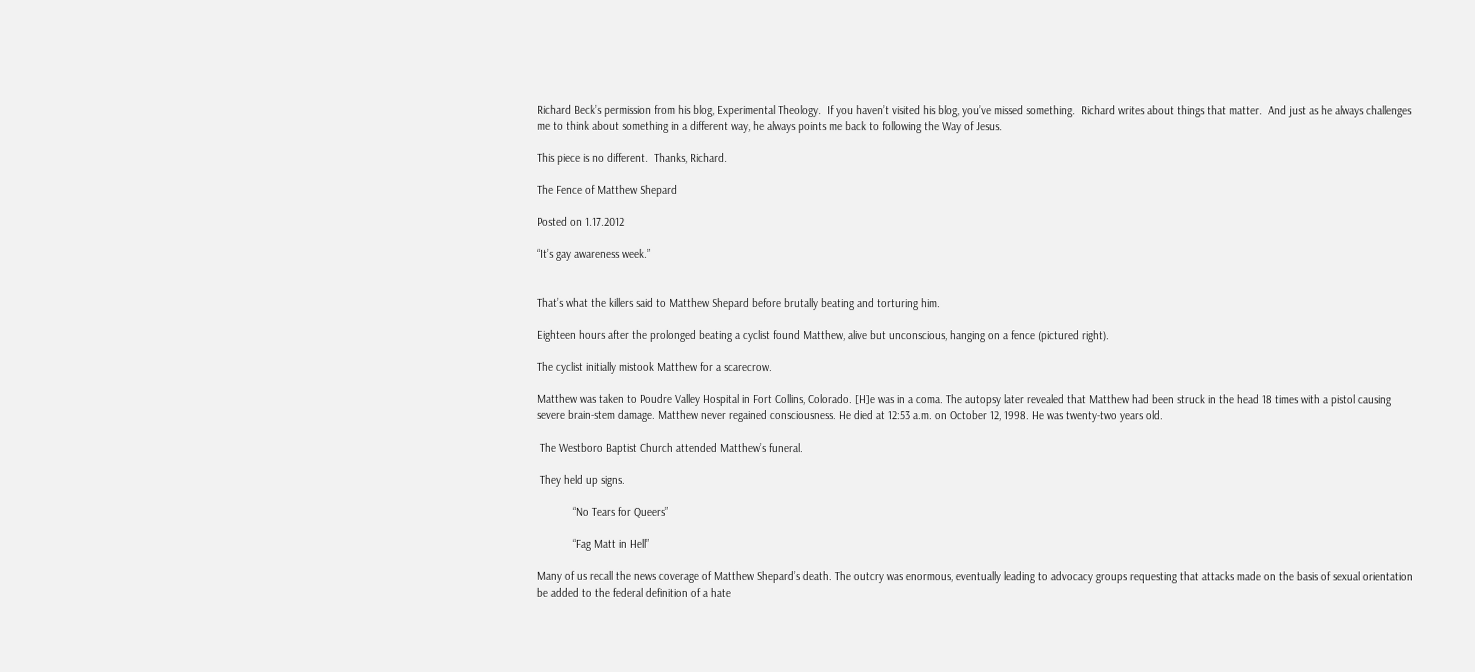Richard Beck’s permission from his blog, Experimental Theology.  If you haven’t visited his blog, you’ve missed something.  Richard writes about things that matter.  And just as he always challenges me to think about something in a different way, he always points me back to following the Way of Jesus.

This piece is no different.  Thanks, Richard.

The Fence of Matthew Shepard

Posted on 1.17.2012

“It’s gay awareness week.”


That’s what the killers said to Matthew Shepard before brutally beating and torturing him.

Eighteen hours after the prolonged beating a cyclist found Matthew, alive but unconscious, hanging on a fence (pictured right).

The cyclist initially mistook Matthew for a scarecrow.

Matthew was taken to Poudre Valley Hospital in Fort Collins, Colorado. [H]e was in a coma. The autopsy later revealed that Matthew had been struck in the head 18 times with a pistol causing severe brain-stem damage. Matthew never regained consciousness. He died at 12:53 a.m. on October 12, 1998. He was twenty-two years old.

 The Westboro Baptist Church attended Matthew’s funeral.

 They held up signs.

            “No Tears for Queers”

            “Fag Matt in Hell”

Many of us recall the news coverage of Matthew Shepard’s death. The outcry was enormous, eventually leading to advocacy groups requesting that attacks made on the basis of sexual orientation be added to the federal definition of a hate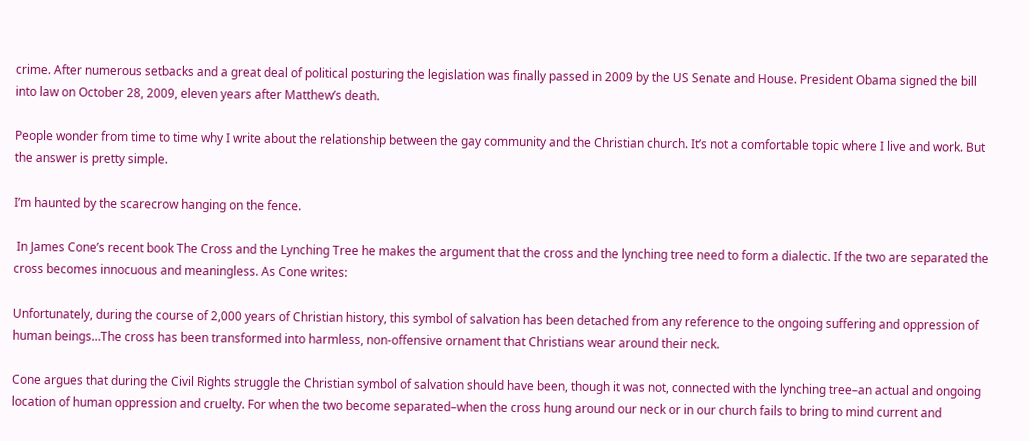crime. After numerous setbacks and a great deal of political posturing the legislation was finally passed in 2009 by the US Senate and House. President Obama signed the bill into law on October 28, 2009, eleven years after Matthew’s death.

People wonder from time to time why I write about the relationship between the gay community and the Christian church. It’s not a comfortable topic where I live and work. But the answer is pretty simple.

I’m haunted by the scarecrow hanging on the fence.

 In James Cone’s recent book The Cross and the Lynching Tree he makes the argument that the cross and the lynching tree need to form a dialectic. If the two are separated the cross becomes innocuous and meaningless. As Cone writes:

Unfortunately, during the course of 2,000 years of Christian history, this symbol of salvation has been detached from any reference to the ongoing suffering and oppression of human beings…The cross has been transformed into harmless, non-offensive ornament that Christians wear around their neck.

Cone argues that during the Civil Rights struggle the Christian symbol of salvation should have been, though it was not, connected with the lynching tree–an actual and ongoing location of human oppression and cruelty. For when the two become separated–when the cross hung around our neck or in our church fails to bring to mind current and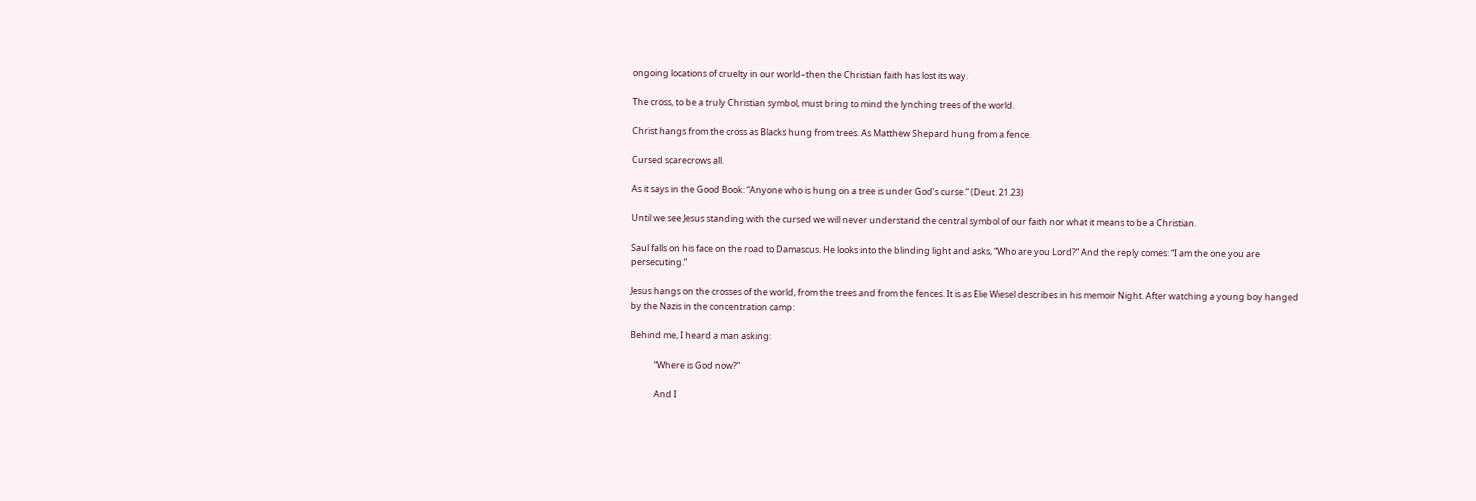ongoing locations of cruelty in our world–then the Christian faith has lost its way.

The cross, to be a truly Christian symbol, must bring to mind the lynching trees of the world.

Christ hangs from the cross as Blacks hung from trees. As Matthew Shepard hung from a fence.

Cursed scarecrows all.

As it says in the Good Book: “Anyone who is hung on a tree is under God’s curse.” (Deut. 21.23)

Until we see Jesus standing with the cursed we will never understand the central symbol of our faith nor what it means to be a Christian.

Saul falls on his face on the road to Damascus. He looks into the blinding light and asks, “Who are you Lord?” And the reply comes: “I am the one you are persecuting.”

Jesus hangs on the crosses of the world, from the trees and from the fences. It is as Elie Wiesel describes in his memoir Night. After watching a young boy hanged by the Nazis in the concentration camp:

Behind me, I heard a man asking:

            “Where is God now?”

            And I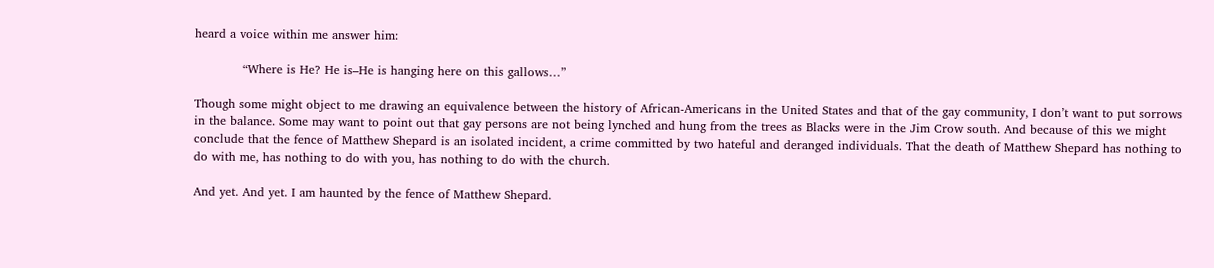heard a voice within me answer him:

            “Where is He? He is–He is hanging here on this gallows…”

Though some might object to me drawing an equivalence between the history of African-Americans in the United States and that of the gay community, I don’t want to put sorrows in the balance. Some may want to point out that gay persons are not being lynched and hung from the trees as Blacks were in the Jim Crow south. And because of this we might conclude that the fence of Matthew Shepard is an isolated incident, a crime committed by two hateful and deranged individuals. That the death of Matthew Shepard has nothing to do with me, has nothing to do with you, has nothing to do with the church.

And yet. And yet. I am haunted by the fence of Matthew Shepard.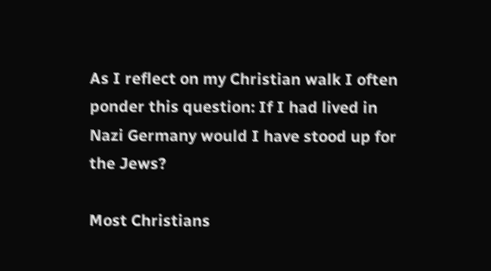As I reflect on my Christian walk I often ponder this question: If I had lived in Nazi Germany would I have stood up for the Jews?

Most Christians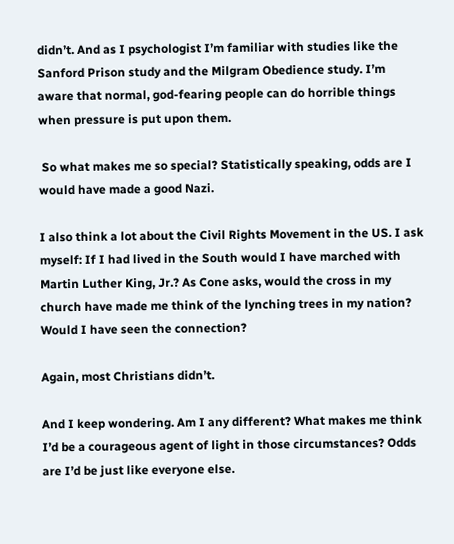didn’t. And as I psychologist I’m familiar with studies like the Sanford Prison study and the Milgram Obedience study. I’m aware that normal, god-fearing people can do horrible things when pressure is put upon them.

 So what makes me so special? Statistically speaking, odds are I would have made a good Nazi.

I also think a lot about the Civil Rights Movement in the US. I ask myself: If I had lived in the South would I have marched with Martin Luther King, Jr.? As Cone asks, would the cross in my church have made me think of the lynching trees in my nation? Would I have seen the connection?

Again, most Christians didn’t.

And I keep wondering. Am I any different? What makes me think I’d be a courageous agent of light in those circumstances? Odds are I’d be just like everyone else.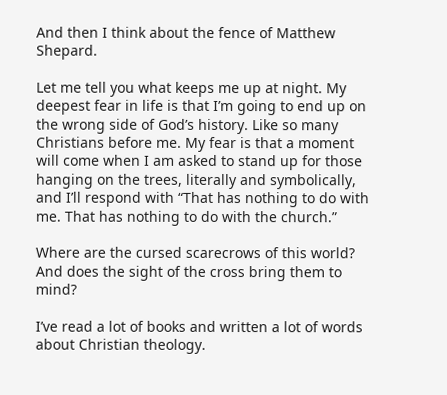And then I think about the fence of Matthew Shepard.

Let me tell you what keeps me up at night. My deepest fear in life is that I’m going to end up on the wrong side of God’s history. Like so many Christians before me. My fear is that a moment will come when I am asked to stand up for those hanging on the trees, literally and symbolically, and I’ll respond with “That has nothing to do with me. That has nothing to do with the church.”

Where are the cursed scarecrows of this world? And does the sight of the cross bring them to mind?

I’ve read a lot of books and written a lot of words about Christian theology.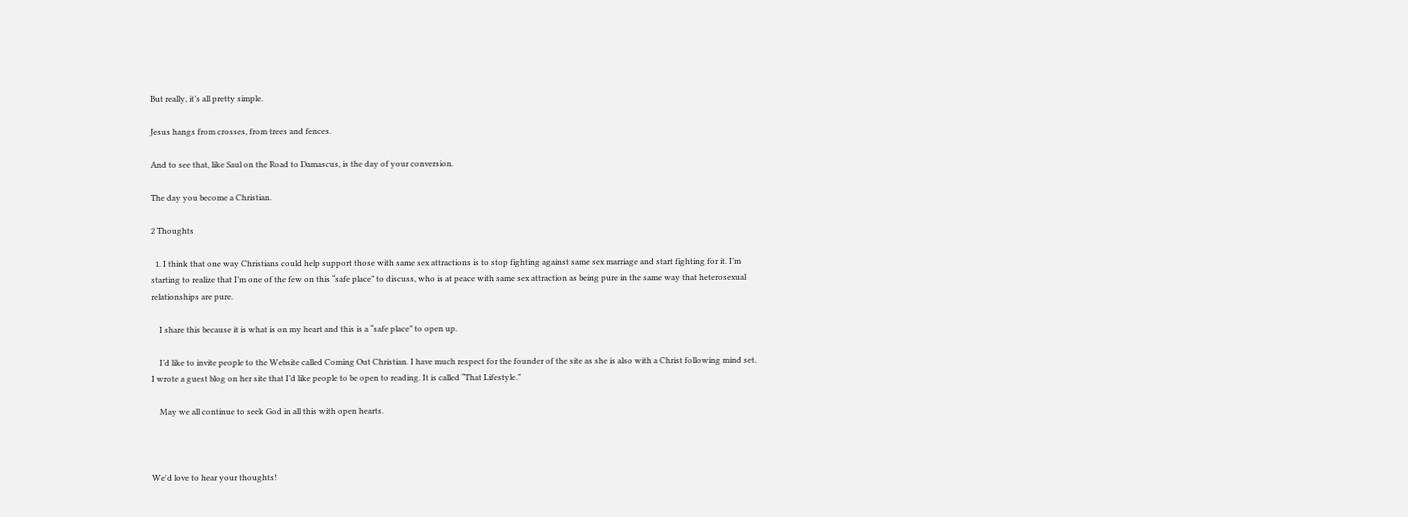But really, it’s all pretty simple.

Jesus hangs from crosses, from trees and fences.

And to see that, like Saul on the Road to Damascus, is the day of your conversion.

The day you become a Christian.

2 Thoughts

  1. I think that one way Christians could help support those with same sex attractions is to stop fighting against same sex marriage and start fighting for it. I’m starting to realize that I’m one of the few on this “safe place” to discuss, who is at peace with same sex attraction as being pure in the same way that heterosexual relationships are pure.

    I share this because it is what is on my heart and this is a “safe place” to open up.

    I’d like to invite people to the Website called Coming Out Christian. I have much respect for the founder of the site as she is also with a Christ following mind set. I wrote a guest blog on her site that I’d like people to be open to reading. It is called “That Lifestyle.”

    May we all continue to seek God in all this with open hearts.



We'd love to hear your thoughts!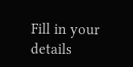Fill in your details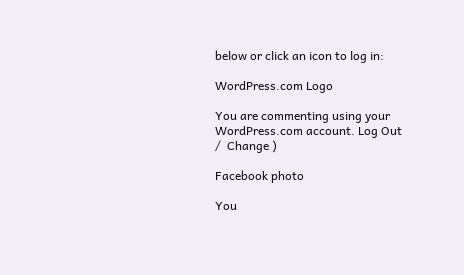below or click an icon to log in:

WordPress.com Logo

You are commenting using your WordPress.com account. Log Out /  Change )

Facebook photo

You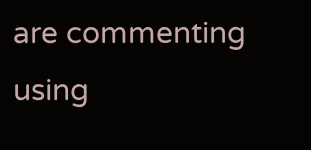are commenting using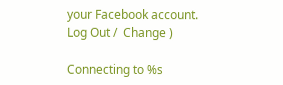your Facebook account. Log Out /  Change )

Connecting to %s